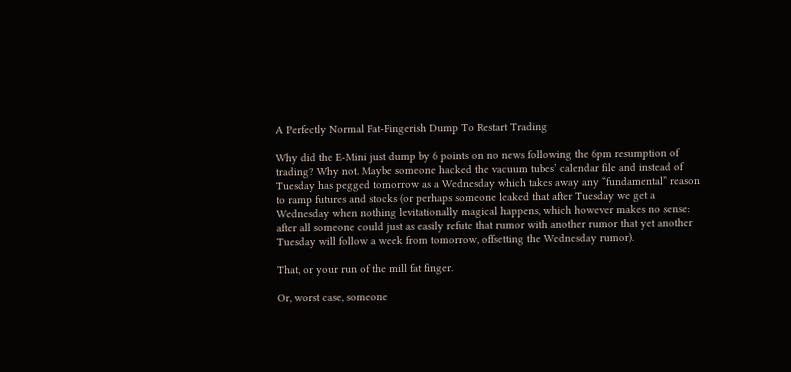A Perfectly Normal Fat-Fingerish Dump To Restart Trading

Why did the E-Mini just dump by 6 points on no news following the 6pm resumption of trading? Why not. Maybe someone hacked the vacuum tubes’ calendar file and instead of Tuesday has pegged tomorrow as a Wednesday which takes away any “fundamental” reason to ramp futures and stocks (or perhaps someone leaked that after Tuesday we get a Wednesday when nothing levitationally magical happens, which however makes no sense: after all someone could just as easily refute that rumor with another rumor that yet another Tuesday will follow a week from tomorrow, offsetting the Wednesday rumor).

That, or your run of the mill fat finger.

Or, worst case, someone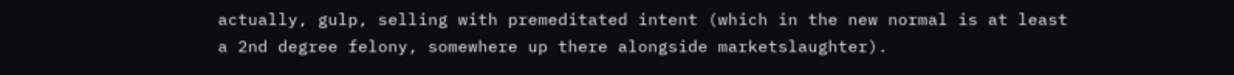actually, gulp, selling with premeditated intent (which in the new normal is at least a 2nd degree felony, somewhere up there alongside marketslaughter).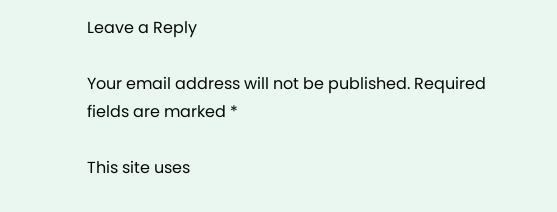Leave a Reply

Your email address will not be published. Required fields are marked *

This site uses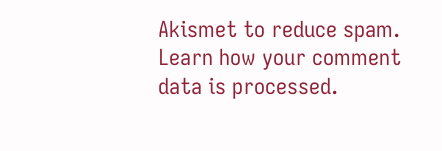Akismet to reduce spam. Learn how your comment data is processed.